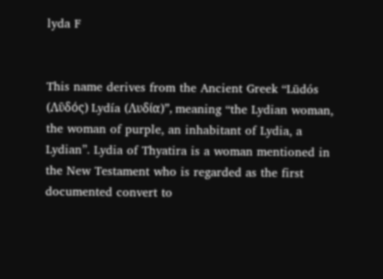lyda F


This name derives from the Ancient Greek “Lūdós (Λῡδός) Lydía (Λυδία)”, meaning “the Lydian woman, the woman of purple, an inhabitant of Lydia, a Lydian”. Lydia of Thyatira is a woman mentioned in the New Testament who is regarded as the first documented convert to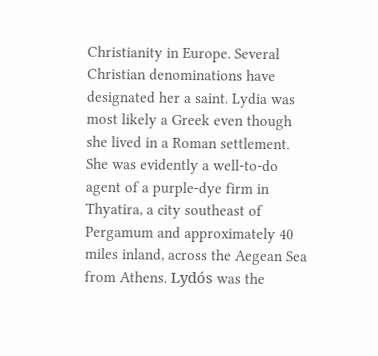Christianity in Europe. Several Christian denominations have designated her a saint. Lydia was most likely a Greek even though she lived in a Roman settlement. She was evidently a well-to-do agent of a purple-dye firm in Thyatira, a city southeast of Pergamum and approximately 40 miles inland, across the Aegean Sea from Athens. Lydós was the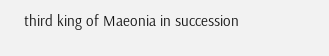third king of Maeonia in succession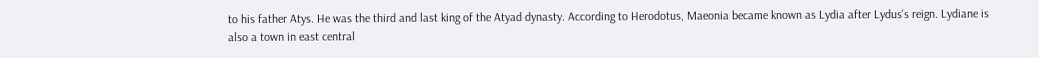to his father Atys. He was the third and last king of the Atyad dynasty. According to Herodotus, Maeonia became known as Lydia after Lydus's reign. Lydiane is also a town in east central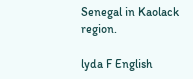Senegal in Kaolack region.

lyda F English